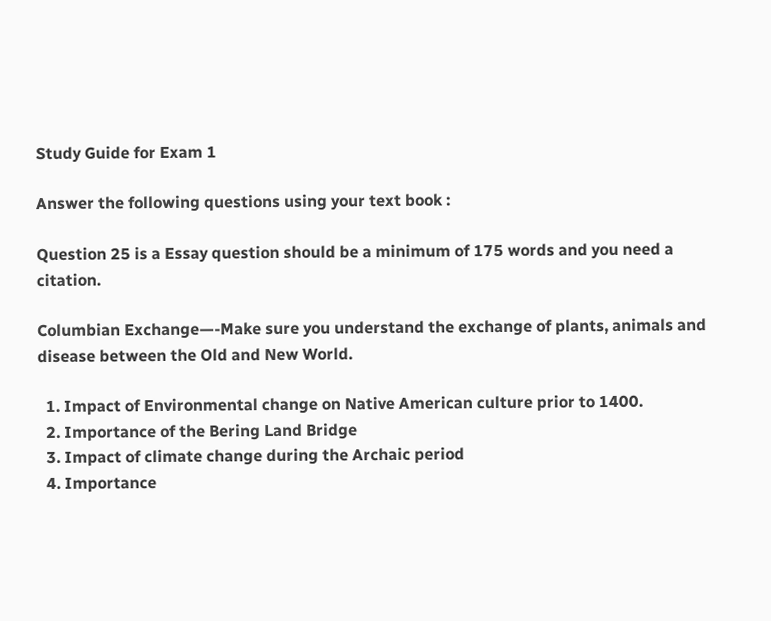Study Guide for Exam 1

Answer the following questions using your text book :

Question 25 is a Essay question should be a minimum of 175 words and you need a citation.

Columbian Exchange—-Make sure you understand the exchange of plants, animals and disease between the Old and New World.

  1. Impact of Environmental change on Native American culture prior to 1400.
  2. Importance of the Bering Land Bridge
  3. Impact of climate change during the Archaic period
  4. Importance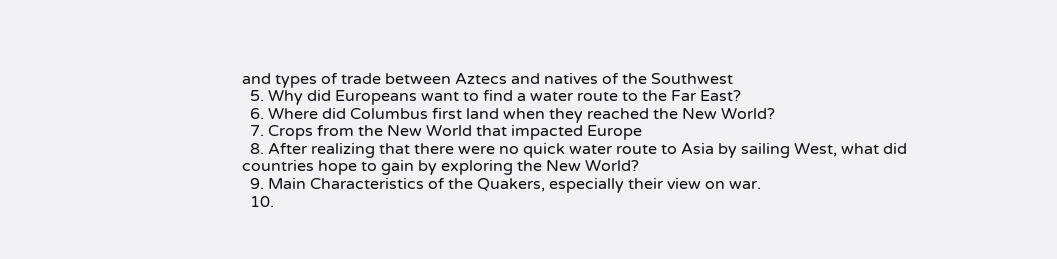and types of trade between Aztecs and natives of the Southwest
  5. Why did Europeans want to find a water route to the Far East?
  6. Where did Columbus first land when they reached the New World?
  7. Crops from the New World that impacted Europe
  8. After realizing that there were no quick water route to Asia by sailing West, what did countries hope to gain by exploring the New World?
  9. Main Characteristics of the Quakers, especially their view on war.
  10.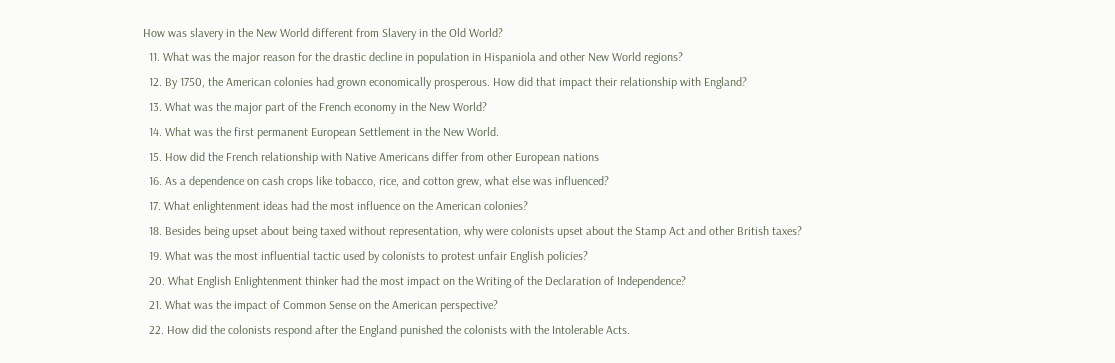How was slavery in the New World different from Slavery in the Old World?
  11. What was the major reason for the drastic decline in population in Hispaniola and other New World regions?
  12. By 1750, the American colonies had grown economically prosperous. How did that impact their relationship with England?
  13. What was the major part of the French economy in the New World?
  14. What was the first permanent European Settlement in the New World.
  15. How did the French relationship with Native Americans differ from other European nations
  16. As a dependence on cash crops like tobacco, rice, and cotton grew, what else was influenced?
  17. What enlightenment ideas had the most influence on the American colonies?
  18. Besides being upset about being taxed without representation, why were colonists upset about the Stamp Act and other British taxes?
  19. What was the most influential tactic used by colonists to protest unfair English policies?
  20. What English Enlightenment thinker had the most impact on the Writing of the Declaration of Independence?
  21. What was the impact of Common Sense on the American perspective?
  22. How did the colonists respond after the England punished the colonists with the Intolerable Acts.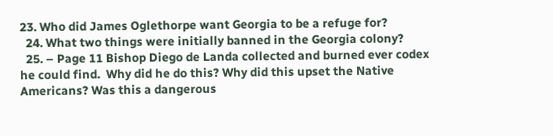23. Who did James Oglethorpe want Georgia to be a refuge for?
  24. What two things were initially banned in the Georgia colony?
  25. – Page 11 Bishop Diego de Landa collected and burned ever codex he could find.  Why did he do this? Why did this upset the Native Americans? Was this a dangerous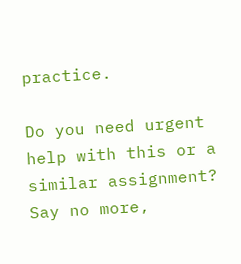practice.

Do you need urgent help with this or a similar assignment? Say no more,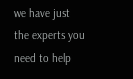we have just the experts you need to help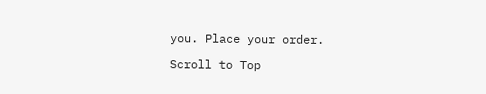you. Place your order.

Scroll to Top